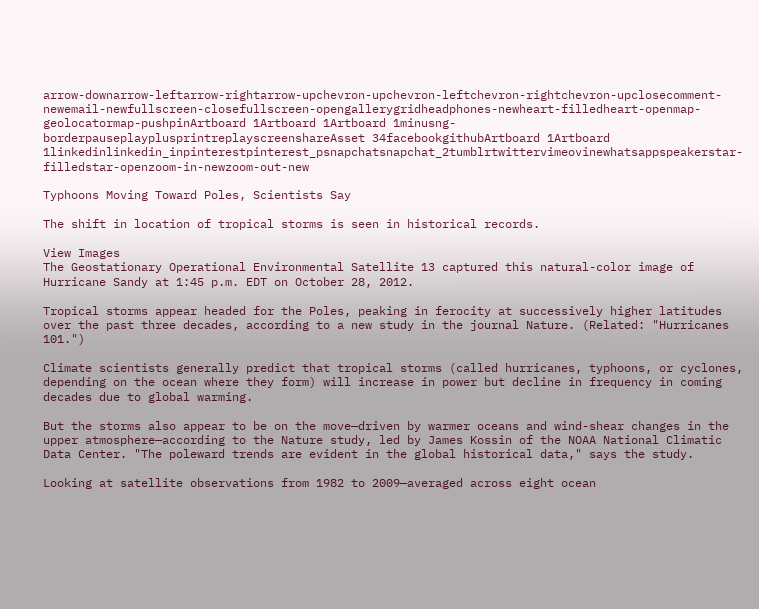arrow-downarrow-leftarrow-rightarrow-upchevron-upchevron-leftchevron-rightchevron-upclosecomment-newemail-newfullscreen-closefullscreen-opengallerygridheadphones-newheart-filledheart-openmap-geolocatormap-pushpinArtboard 1Artboard 1Artboard 1minusng-borderpauseplayplusprintreplayscreenshareAsset 34facebookgithubArtboard 1Artboard 1linkedinlinkedin_inpinterestpinterest_psnapchatsnapchat_2tumblrtwittervimeovinewhatsappspeakerstar-filledstar-openzoom-in-newzoom-out-new

Typhoons Moving Toward Poles, Scientists Say

The shift in location of tropical storms is seen in historical records.

View Images
The Geostationary Operational Environmental Satellite 13 captured this natural-color image of Hurricane Sandy at 1:45 p.m. EDT on October 28, 2012.

Tropical storms appear headed for the Poles, peaking in ferocity at successively higher latitudes over the past three decades, according to a new study in the journal Nature. (Related: "Hurricanes 101.")

Climate scientists generally predict that tropical storms (called hurricanes, typhoons, or cyclones, depending on the ocean where they form) will increase in power but decline in frequency in coming decades due to global warming.

But the storms also appear to be on the move—driven by warmer oceans and wind-shear changes in the upper atmosphere—according to the Nature study, led by James Kossin of the NOAA National Climatic Data Center. "The poleward trends are evident in the global historical data," says the study.

Looking at satellite observations from 1982 to 2009—averaged across eight ocean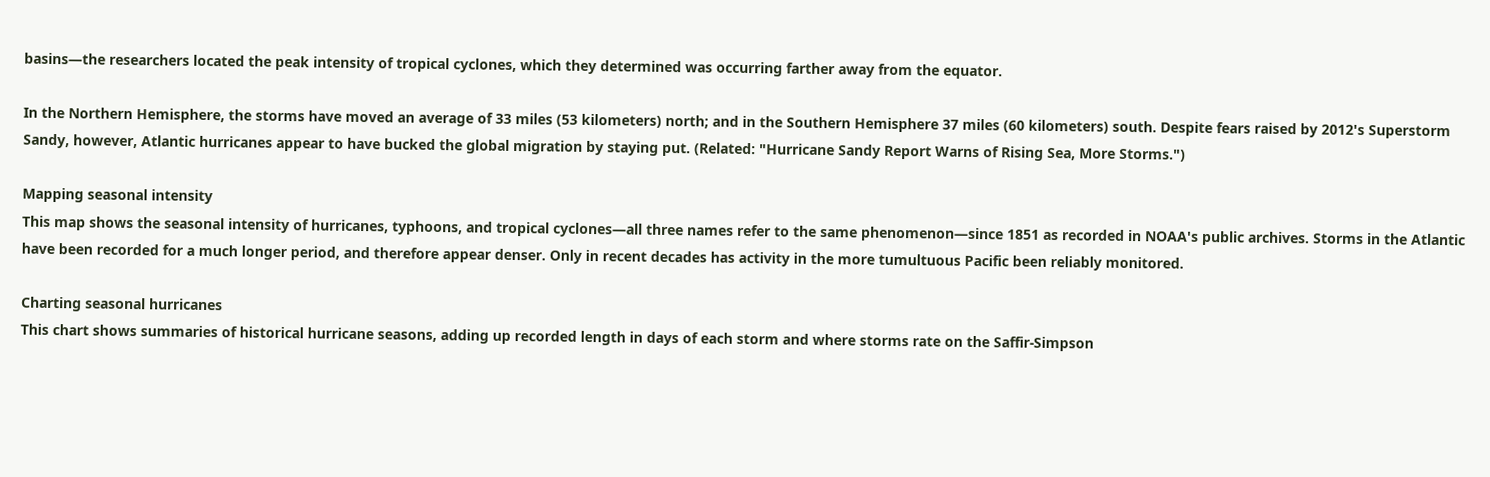basins—the researchers located the peak intensity of tropical cyclones, which they determined was occurring farther away from the equator.

In the Northern Hemisphere, the storms have moved an average of 33 miles (53 kilometers) north; and in the Southern Hemisphere 37 miles (60 kilometers) south. Despite fears raised by 2012's Superstorm Sandy, however, Atlantic hurricanes appear to have bucked the global migration by staying put. (Related: "Hurricane Sandy Report Warns of Rising Sea, More Storms.")

Mapping seasonal intensity
This map shows the seasonal intensity of hurricanes, typhoons, and tropical cyclones—all three names refer to the same phenomenon—since 1851 as recorded in NOAA's public archives. Storms in the Atlantic have been recorded for a much longer period, and therefore appear denser. Only in recent decades has activity in the more tumultuous Pacific been reliably monitored.

Charting seasonal hurricanes
This chart shows summaries of historical hurricane seasons, adding up recorded length in days of each storm and where storms rate on the Saffir-Simpson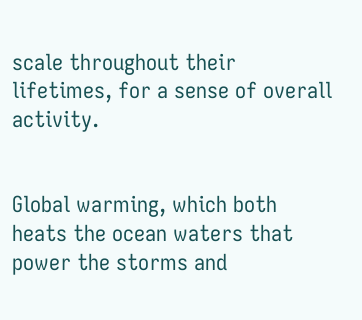scale throughout their lifetimes, for a sense of overall activity.


Global warming, which both heats the ocean waters that power the storms and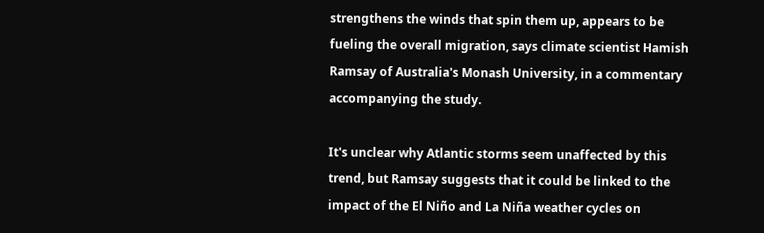strengthens the winds that spin them up, appears to be fueling the overall migration, says climate scientist Hamish Ramsay of Australia's Monash University, in a commentary accompanying the study.

It's unclear why Atlantic storms seem unaffected by this trend, but Ramsay suggests that it could be linked to the impact of the El Niño and La Niña weather cycles on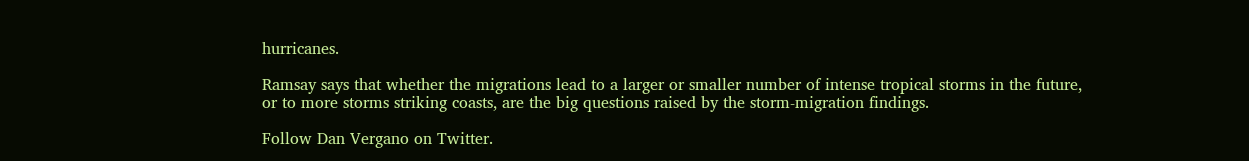hurricanes.

Ramsay says that whether the migrations lead to a larger or smaller number of intense tropical storms in the future, or to more storms striking coasts, are the big questions raised by the storm-migration findings.

Follow Dan Vergano on Twitter.